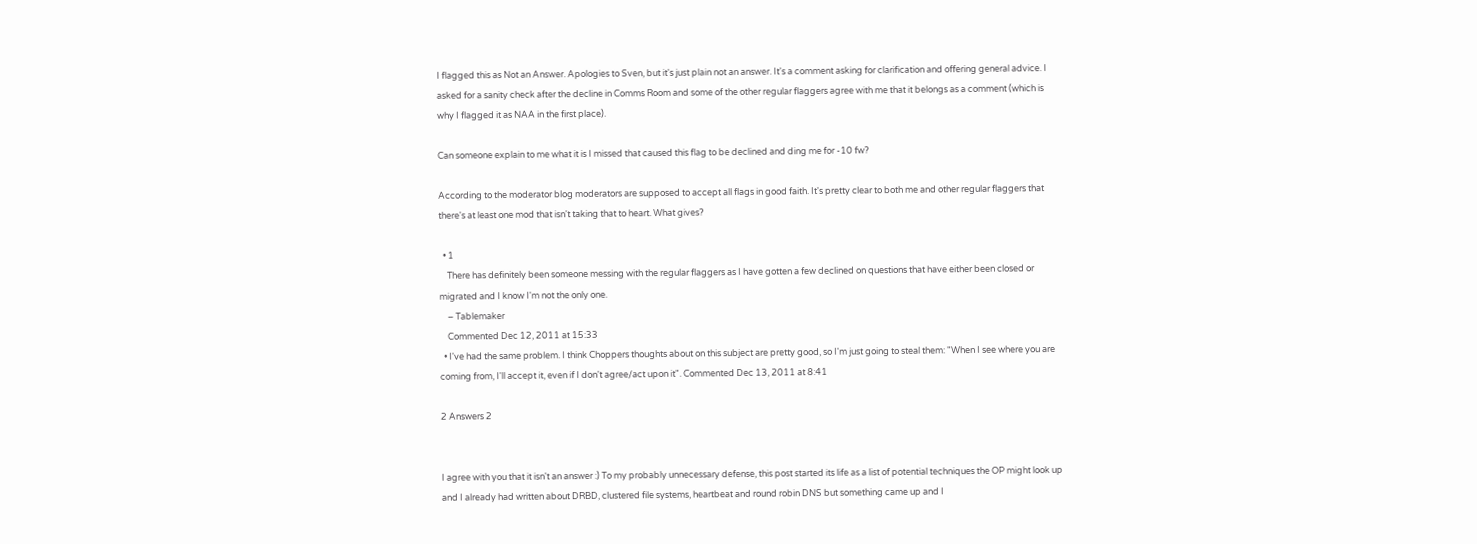I flagged this as Not an Answer. Apologies to Sven, but it's just plain not an answer. It's a comment asking for clarification and offering general advice. I asked for a sanity check after the decline in Comms Room and some of the other regular flaggers agree with me that it belongs as a comment (which is why I flagged it as NAA in the first place).

Can someone explain to me what it is I missed that caused this flag to be declined and ding me for -10 fw?

According to the moderator blog moderators are supposed to accept all flags in good faith. It's pretty clear to both me and other regular flaggers that there's at least one mod that isn't taking that to heart. What gives?

  • 1
    There has definitely been someone messing with the regular flaggers as I have gotten a few declined on questions that have either been closed or migrated and I know I'm not the only one.
    – Tablemaker
    Commented Dec 12, 2011 at 15:33
  • I've had the same problem. I think Choppers thoughts about on this subject are pretty good, so I'm just going to steal them: "When I see where you are coming from, I'll accept it, even if I don't agree/act upon it". Commented Dec 13, 2011 at 8:41

2 Answers 2


I agree with you that it isn't an answer :) To my probably unnecessary defense, this post started its life as a list of potential techniques the OP might look up and I already had written about DRBD, clustered file systems, heartbeat and round robin DNS but something came up and I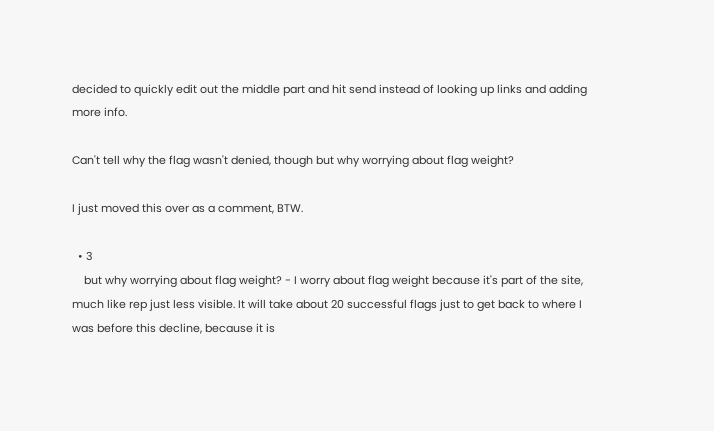decided to quickly edit out the middle part and hit send instead of looking up links and adding more info.

Can't tell why the flag wasn't denied, though but why worrying about flag weight?

I just moved this over as a comment, BTW.

  • 3
    but why worrying about flag weight? - I worry about flag weight because it's part of the site, much like rep just less visible. It will take about 20 successful flags just to get back to where I was before this decline, because it is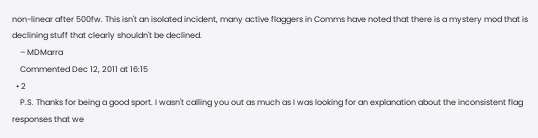non-linear after 500fw. This isn't an isolated incident, many active flaggers in Comms have noted that there is a mystery mod that is declining stuff that clearly shouldn't be declined.
    – MDMarra
    Commented Dec 12, 2011 at 16:15
  • 2
    P.S. Thanks for being a good sport. I wasn't calling you out as much as I was looking for an explanation about the inconsistent flag responses that we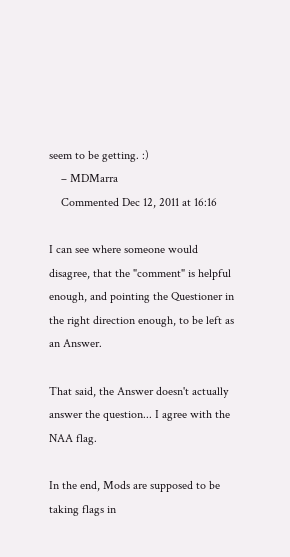seem to be getting. :)
    – MDMarra
    Commented Dec 12, 2011 at 16:16

I can see where someone would disagree, that the "comment" is helpful enough, and pointing the Questioner in the right direction enough, to be left as an Answer.

That said, the Answer doesn't actually answer the question... I agree with the NAA flag.

In the end, Mods are supposed to be taking flags in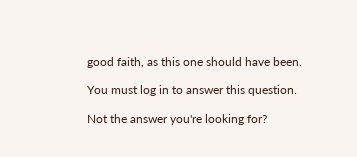good faith, as this one should have been.

You must log in to answer this question.

Not the answer you're looking for?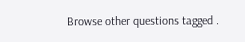Browse other questions tagged .